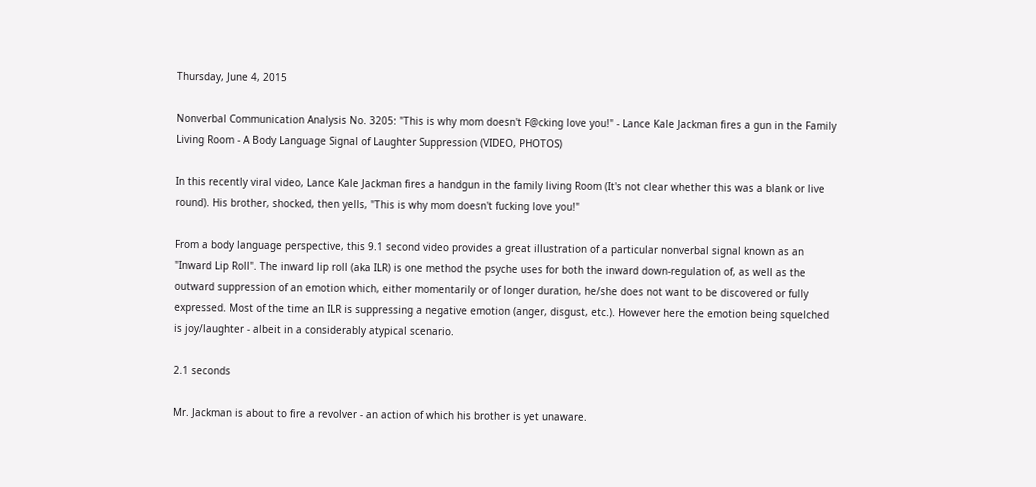Thursday, June 4, 2015

Nonverbal Communication Analysis No. 3205: "This is why mom doesn't F@cking love you!" - Lance Kale Jackman fires a gun in the Family Living Room - A Body Language Signal of Laughter Suppression (VIDEO, PHOTOS)

In this recently viral video, Lance Kale Jackman fires a handgun in the family living Room (It's not clear whether this was a blank or live round). His brother, shocked, then yells, "This is why mom doesn't fucking love you!"

From a body language perspective, this 9.1 second video provides a great illustration of a particular nonverbal signal known as an "Inward Lip Roll". The inward lip roll (aka ILR) is one method the psyche uses for both the inward down-regulation of, as well as the outward suppression of an emotion which, either momentarily or of longer duration, he/she does not want to be discovered or fully expressed. Most of the time an ILR is suppressing a negative emotion (anger, disgust, etc.). However here the emotion being squelched is joy/laughter - albeit in a considerably atypical scenario.

2.1 seconds

Mr. Jackman is about to fire a revolver - an action of which his brother is yet unaware.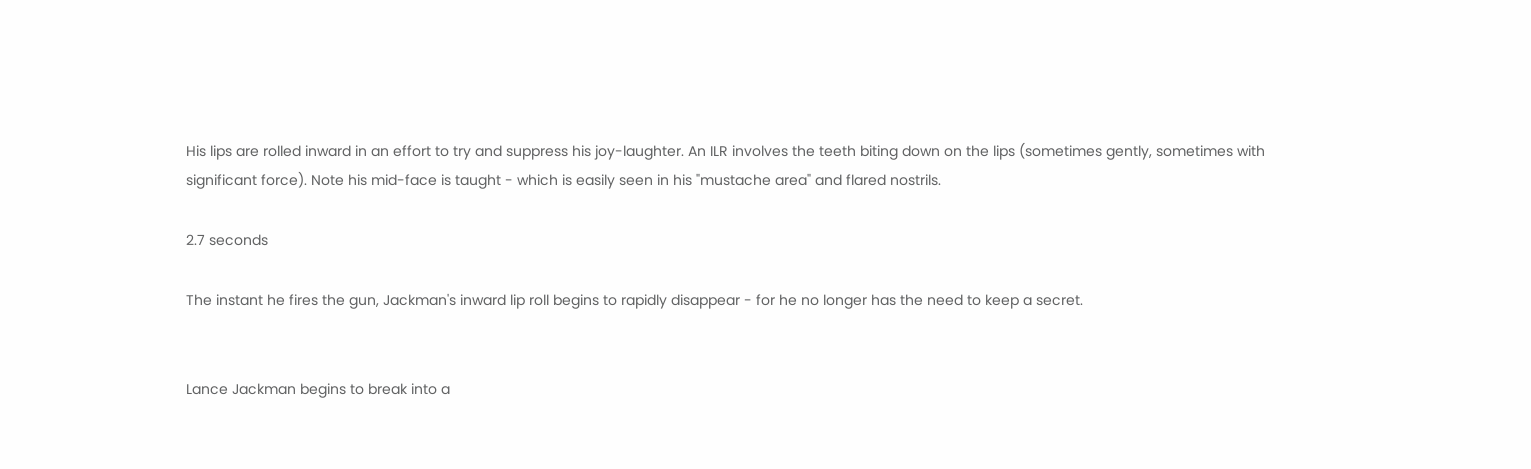His lips are rolled inward in an effort to try and suppress his joy-laughter. An ILR involves the teeth biting down on the lips (sometimes gently, sometimes with significant force). Note his mid-face is taught - which is easily seen in his "mustache area" and flared nostrils.

2.7 seconds

The instant he fires the gun, Jackman's inward lip roll begins to rapidly disappear - for he no longer has the need to keep a secret.


Lance Jackman begins to break into a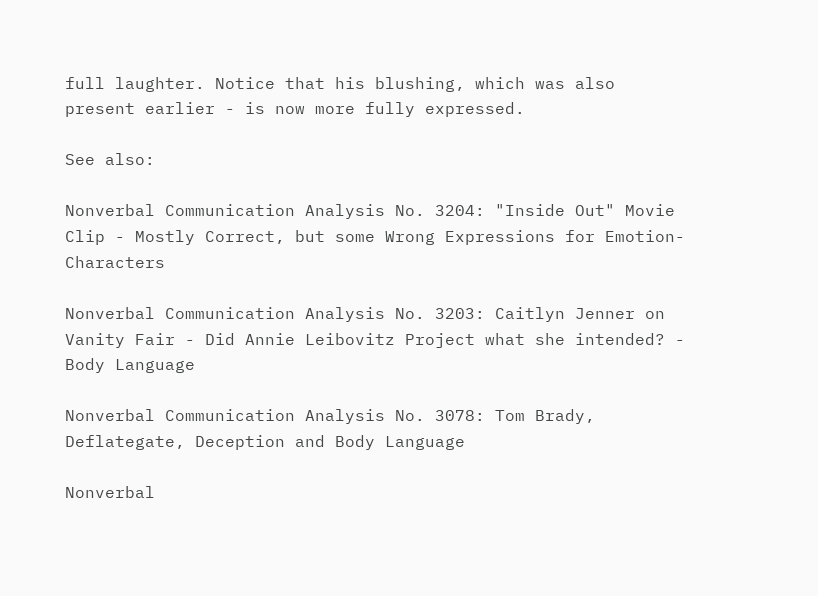full laughter. Notice that his blushing, which was also present earlier - is now more fully expressed.

See also:

Nonverbal Communication Analysis No. 3204: "Inside Out" Movie Clip - Mostly Correct, but some Wrong Expressions for Emotion-Characters

Nonverbal Communication Analysis No. 3203: Caitlyn Jenner on Vanity Fair - Did Annie Leibovitz Project what she intended? - Body Language

Nonverbal Communication Analysis No. 3078: Tom Brady, Deflategate, Deception and Body Language

Nonverbal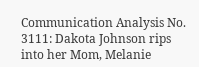Communication Analysis No. 3111: Dakota Johnson rips into her Mom, Melanie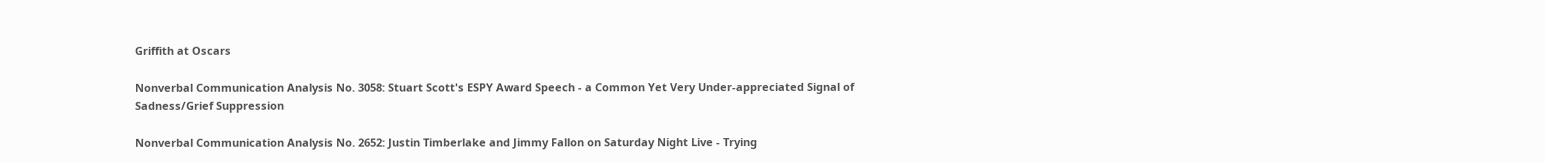Griffith at Oscars

Nonverbal Communication Analysis No. 3058: Stuart Scott's ESPY Award Speech - a Common Yet Very Under-appreciated Signal of Sadness/Grief Suppression

Nonverbal Communication Analysis No. 2652: Justin Timberlake and Jimmy Fallon on Saturday Night Live - Trying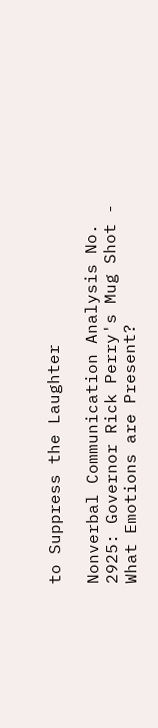to Suppress the Laughter

Nonverbal Communication Analysis No. 2925: Governor Rick Perry's Mug Shot - What Emotions are Present?